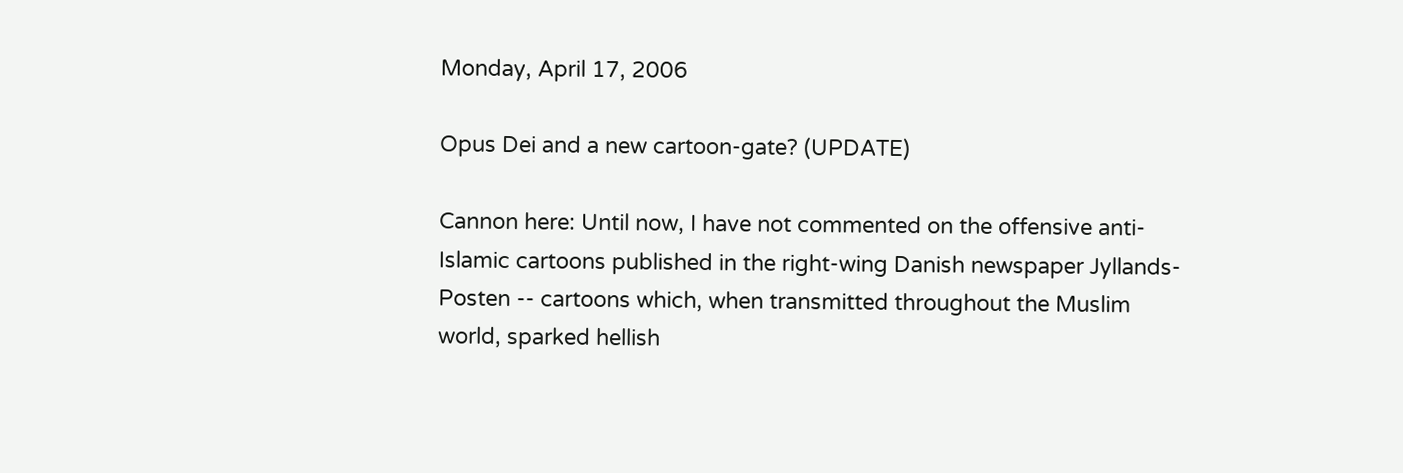Monday, April 17, 2006

Opus Dei and a new cartoon-gate? (UPDATE)

Cannon here: Until now, I have not commented on the offensive anti-Islamic cartoons published in the right-wing Danish newspaper Jyllands-Posten -- cartoons which, when transmitted throughout the Muslim world, sparked hellish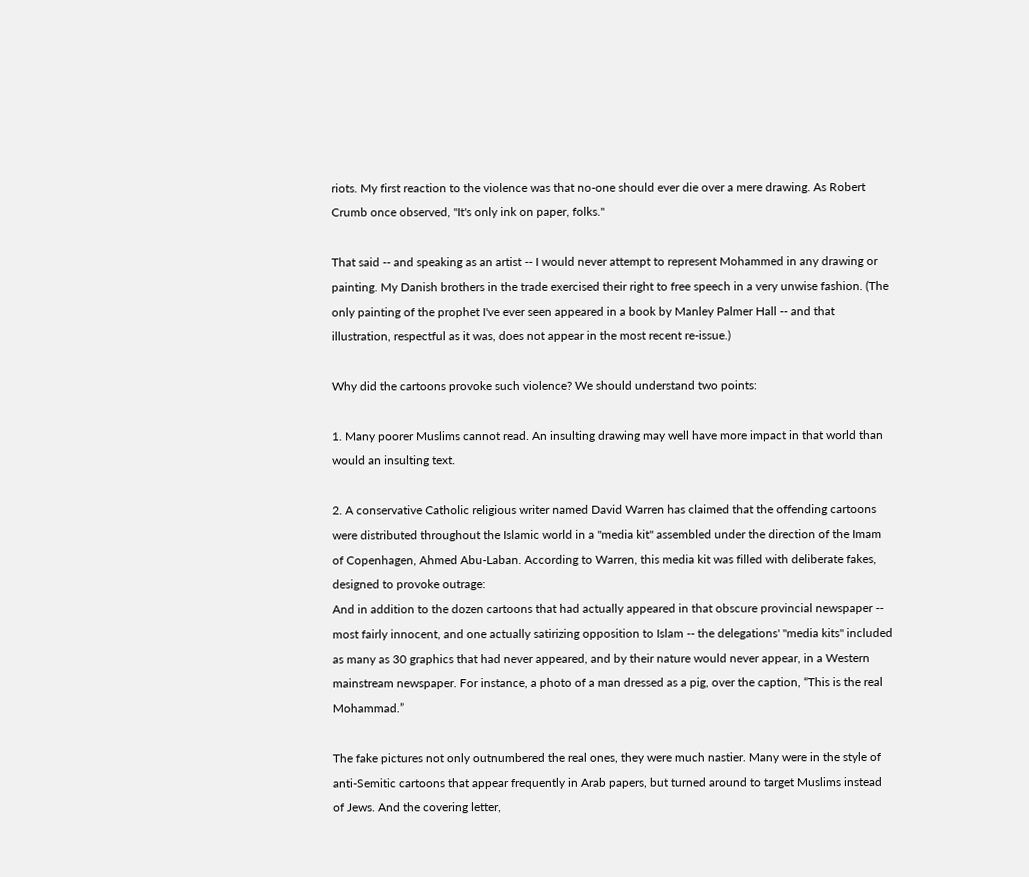riots. My first reaction to the violence was that no-one should ever die over a mere drawing. As Robert Crumb once observed, "It's only ink on paper, folks."

That said -- and speaking as an artist -- I would never attempt to represent Mohammed in any drawing or painting. My Danish brothers in the trade exercised their right to free speech in a very unwise fashion. (The only painting of the prophet I've ever seen appeared in a book by Manley Palmer Hall -- and that illustration, respectful as it was, does not appear in the most recent re-issue.)

Why did the cartoons provoke such violence? We should understand two points:

1. Many poorer Muslims cannot read. An insulting drawing may well have more impact in that world than would an insulting text.

2. A conservative Catholic religious writer named David Warren has claimed that the offending cartoons were distributed throughout the Islamic world in a "media kit" assembled under the direction of the Imam of Copenhagen, Ahmed Abu-Laban. According to Warren, this media kit was filled with deliberate fakes, designed to provoke outrage:
And in addition to the dozen cartoons that had actually appeared in that obscure provincial newspaper -- most fairly innocent, and one actually satirizing opposition to Islam -- the delegations' "media kits" included as many as 30 graphics that had never appeared, and by their nature would never appear, in a Western mainstream newspaper. For instance, a photo of a man dressed as a pig, over the caption, “This is the real Mohammad.”

The fake pictures not only outnumbered the real ones, they were much nastier. Many were in the style of anti-Semitic cartoons that appear frequently in Arab papers, but turned around to target Muslims instead of Jews. And the covering letter,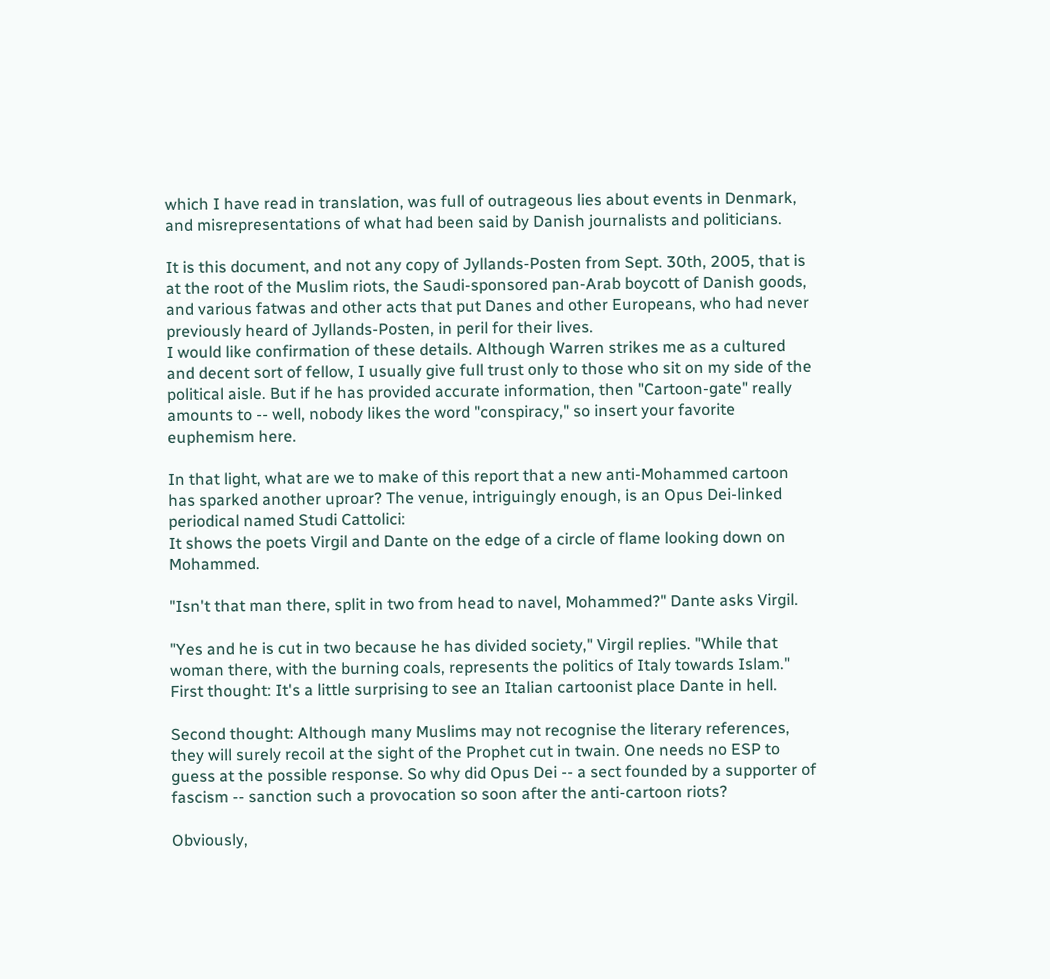which I have read in translation, was full of outrageous lies about events in Denmark, and misrepresentations of what had been said by Danish journalists and politicians.

It is this document, and not any copy of Jyllands-Posten from Sept. 30th, 2005, that is at the root of the Muslim riots, the Saudi-sponsored pan-Arab boycott of Danish goods, and various fatwas and other acts that put Danes and other Europeans, who had never previously heard of Jyllands-Posten, in peril for their lives.
I would like confirmation of these details. Although Warren strikes me as a cultured and decent sort of fellow, I usually give full trust only to those who sit on my side of the political aisle. But if he has provided accurate information, then "Cartoon-gate" really amounts to -- well, nobody likes the word "conspiracy," so insert your favorite euphemism here.

In that light, what are we to make of this report that a new anti-Mohammed cartoon has sparked another uproar? The venue, intriguingly enough, is an Opus Dei-linked periodical named Studi Cattolici:
It shows the poets Virgil and Dante on the edge of a circle of flame looking down on Mohammed.

"Isn't that man there, split in two from head to navel, Mohammed?" Dante asks Virgil.

"Yes and he is cut in two because he has divided society," Virgil replies. "While that woman there, with the burning coals, represents the politics of Italy towards Islam."
First thought: It's a little surprising to see an Italian cartoonist place Dante in hell.

Second thought: Although many Muslims may not recognise the literary references, they will surely recoil at the sight of the Prophet cut in twain. One needs no ESP to guess at the possible response. So why did Opus Dei -- a sect founded by a supporter of fascism -- sanction such a provocation so soon after the anti-cartoon riots?

Obviously,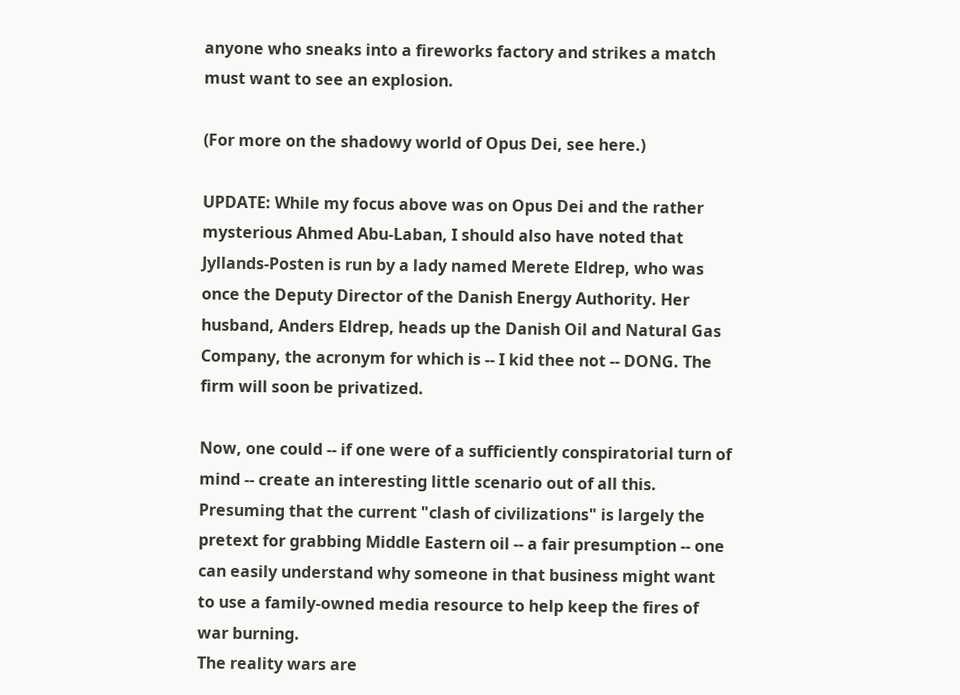anyone who sneaks into a fireworks factory and strikes a match must want to see an explosion.

(For more on the shadowy world of Opus Dei, see here.)

UPDATE: While my focus above was on Opus Dei and the rather mysterious Ahmed Abu-Laban, I should also have noted that Jyllands-Posten is run by a lady named Merete Eldrep, who was once the Deputy Director of the Danish Energy Authority. Her husband, Anders Eldrep, heads up the Danish Oil and Natural Gas Company, the acronym for which is -- I kid thee not -- DONG. The firm will soon be privatized.

Now, one could -- if one were of a sufficiently conspiratorial turn of mind -- create an interesting little scenario out of all this. Presuming that the current "clash of civilizations" is largely the pretext for grabbing Middle Eastern oil -- a fair presumption -- one can easily understand why someone in that business might want to use a family-owned media resource to help keep the fires of war burning.
The reality wars are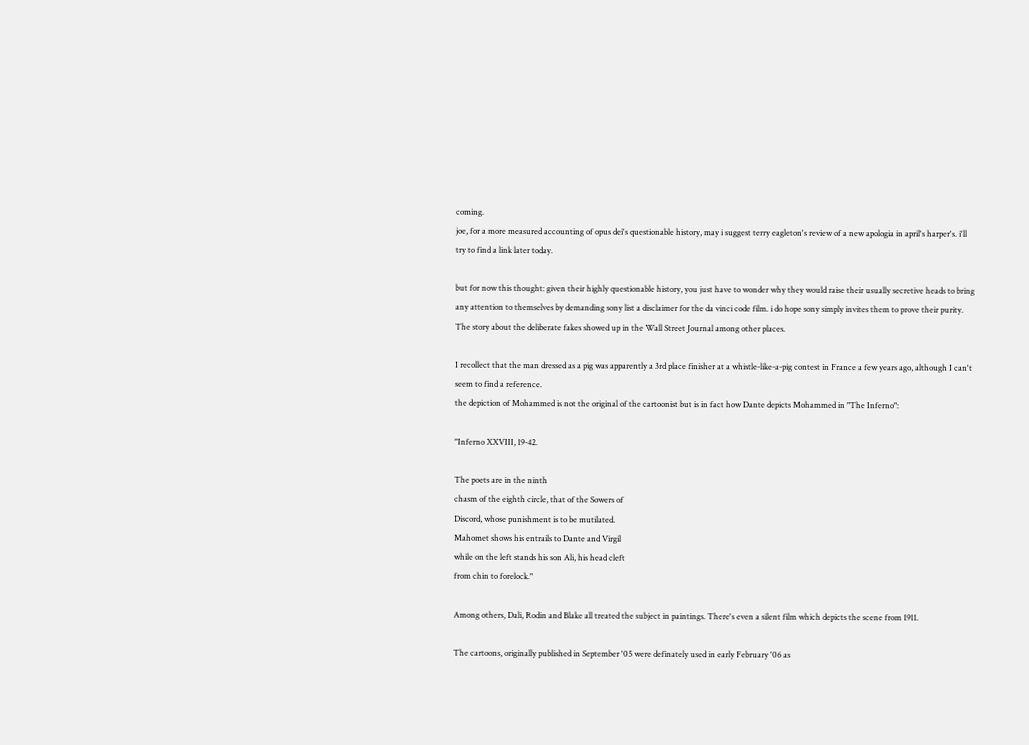coming.
joe, for a more measured accounting of opus dei's questionable history, may i suggest terry eagleton's review of a new apologia in april's harper's. i'll try to find a link later today.

but for now this thought: given their highly questionable history, you just have to wonder why they would raise their usually secretive heads to bring any attention to themselves by demanding sony list a disclaimer for the da vinci code film. i do hope sony simply invites them to prove their purity.
The story about the deliberate fakes showed up in the Wall Street Journal among other places.

I recollect that the man dressed as a pig was apparently a 3rd place finisher at a whistle-like-a-pig contest in France a few years ago, although I can't seem to find a reference.
the depiction of Mohammed is not the original of the cartoonist but is in fact how Dante depicts Mohammed in "The Inferno":

"Inferno XXVIII, 19-42.

The poets are in the ninth
chasm of the eighth circle, that of the Sowers of
Discord, whose punishment is to be mutilated.
Mahomet shows his entrails to Dante and Virgil
while on the left stands his son Ali, his head cleft
from chin to forelock."

Among others, Dali, Rodin and Blake all treated the subject in paintings. There's even a silent film which depicts the scene from 1911.

The cartoons, originally published in September '05 were definately used in early February '06 as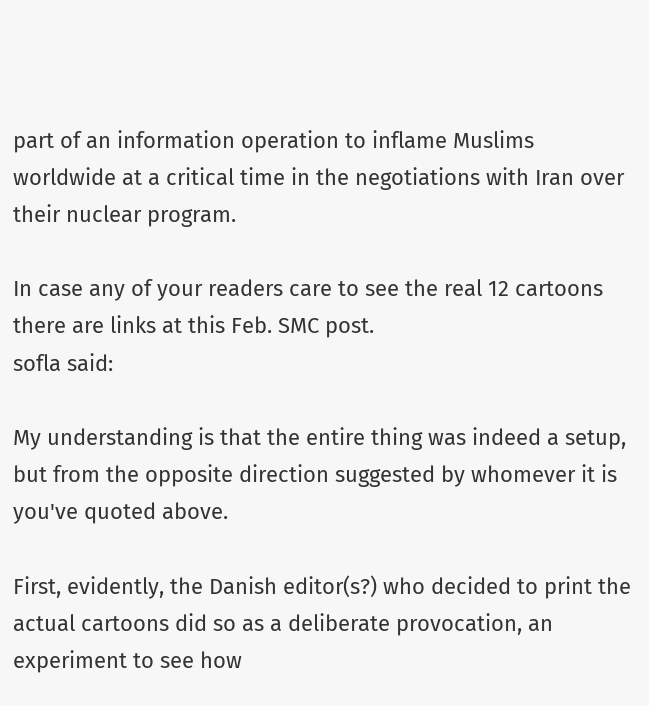part of an information operation to inflame Muslims worldwide at a critical time in the negotiations with Iran over their nuclear program.

In case any of your readers care to see the real 12 cartoons there are links at this Feb. SMC post.
sofla said:

My understanding is that the entire thing was indeed a setup, but from the opposite direction suggested by whomever it is you've quoted above.

First, evidently, the Danish editor(s?) who decided to print the actual cartoons did so as a deliberate provocation, an experiment to see how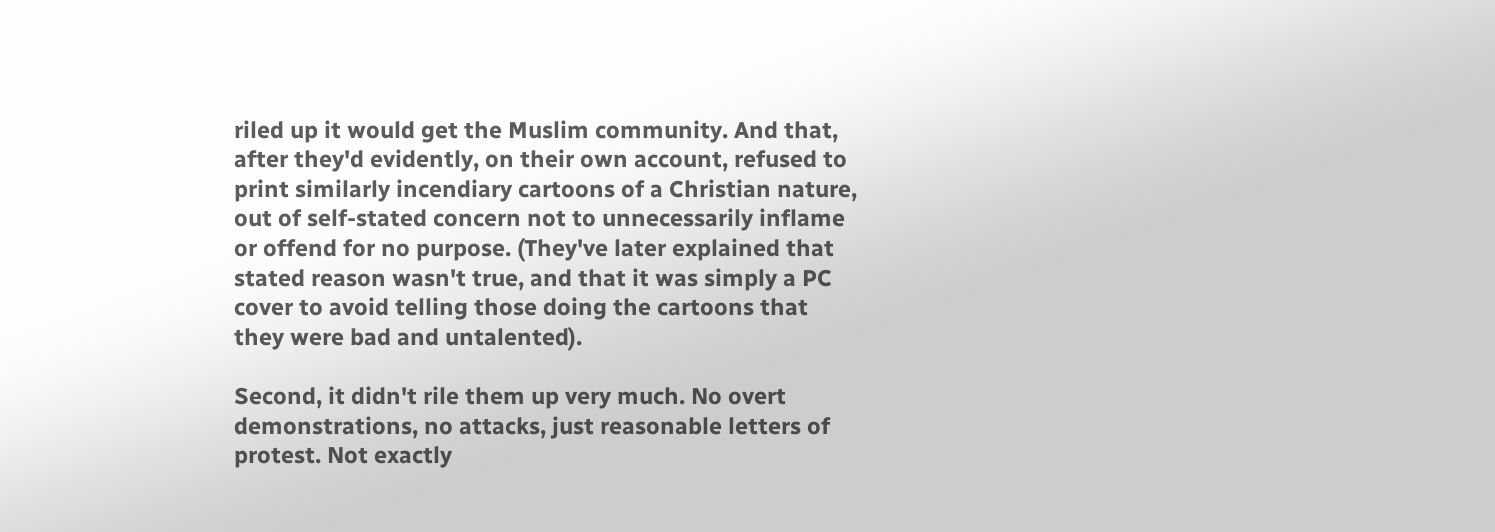riled up it would get the Muslim community. And that, after they'd evidently, on their own account, refused to print similarly incendiary cartoons of a Christian nature, out of self-stated concern not to unnecessarily inflame or offend for no purpose. (They've later explained that stated reason wasn't true, and that it was simply a PC cover to avoid telling those doing the cartoons that they were bad and untalented).

Second, it didn't rile them up very much. No overt demonstrations, no attacks, just reasonable letters of protest. Not exactly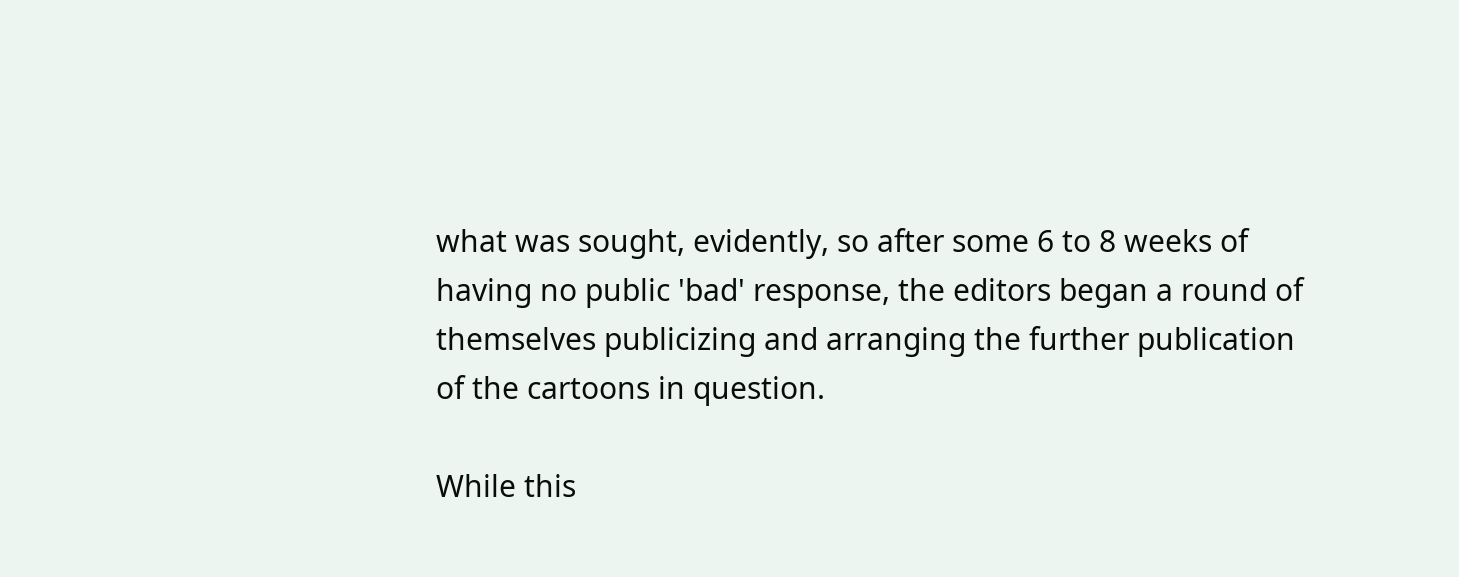what was sought, evidently, so after some 6 to 8 weeks of having no public 'bad' response, the editors began a round of themselves publicizing and arranging the further publication of the cartoons in question.

While this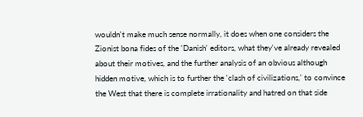wouldn't make much sense normally, it does when one considers the Zionist bona fides of the 'Danish' editors, what they've already revealed about their motives, and the further analysis of an obvious although hidden motive, which is to further the 'clash of civilizations,' to convince the West that there is complete irrationality and hatred on that side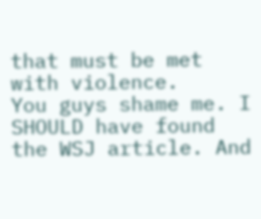that must be met with violence.
You guys shame me. I SHOULD have found the WSJ article. And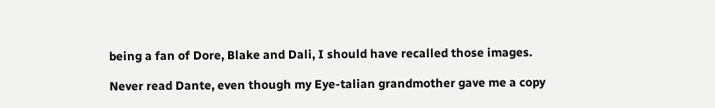being a fan of Dore, Blake and Dali, I should have recalled those images.

Never read Dante, even though my Eye-talian grandmother gave me a copy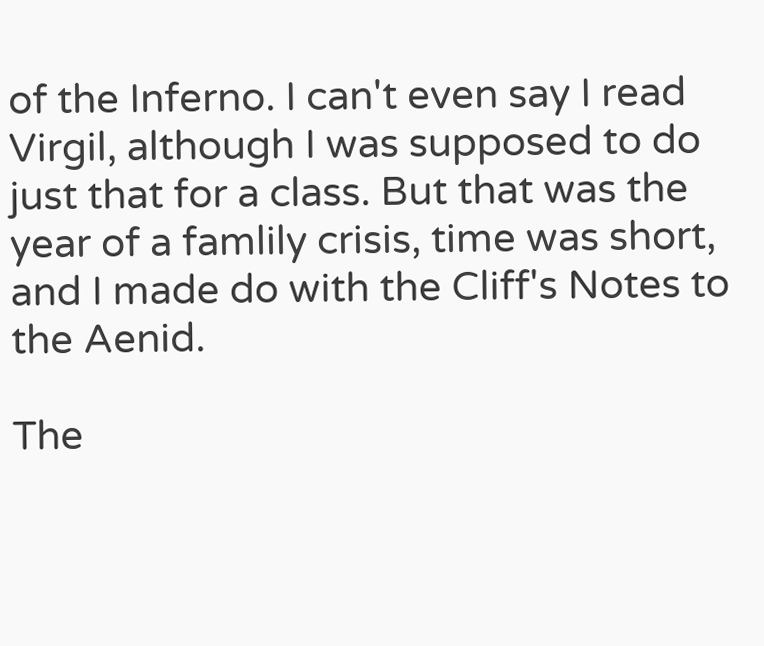of the Inferno. I can't even say I read Virgil, although I was supposed to do just that for a class. But that was the year of a famlily crisis, time was short, and I made do with the Cliff's Notes to the Aenid.

The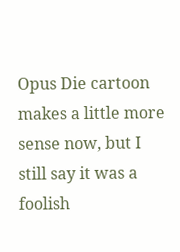Opus Die cartoon makes a little more sense now, but I still say it was a foolish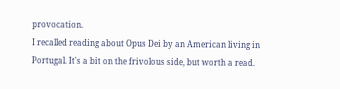provocation.
I recalled reading about Opus Dei by an American living in Portugal. It's a bit on the frivolous side, but worth a read.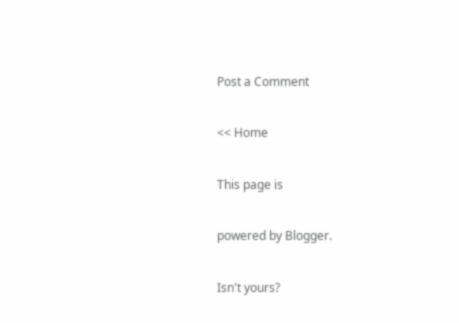Post a Comment

<< Home

This page is

powered by Blogger.

Isn't yours?